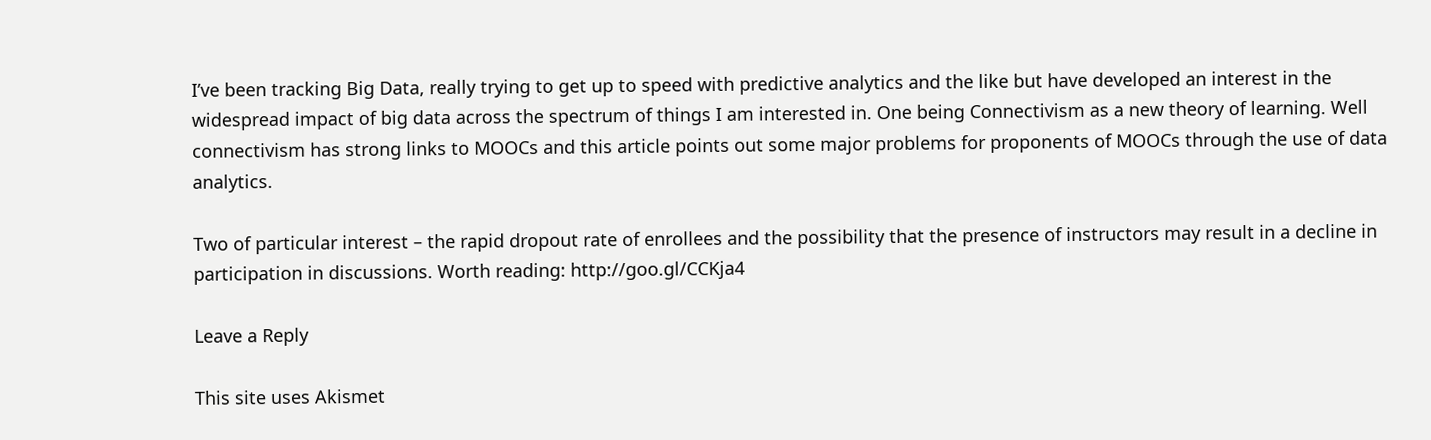I’ve been tracking Big Data, really trying to get up to speed with predictive analytics and the like but have developed an interest in the widespread impact of big data across the spectrum of things I am interested in. One being Connectivism as a new theory of learning. Well connectivism has strong links to MOOCs and this article points out some major problems for proponents of MOOCs through the use of data analytics.

Two of particular interest – the rapid dropout rate of enrollees and the possibility that the presence of instructors may result in a decline in participation in discussions. Worth reading: http://goo.gl/CCKja4

Leave a Reply

This site uses Akismet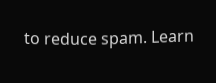to reduce spam. Learn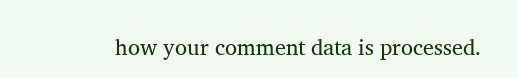how your comment data is processed.